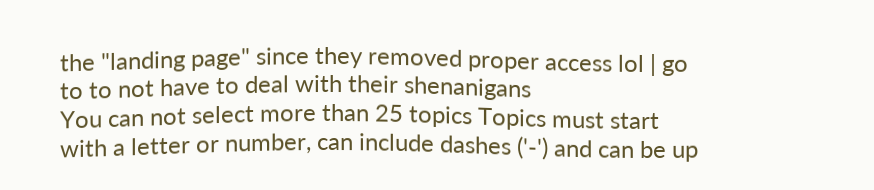the "landing page" since they removed proper access lol | go to to not have to deal with their shenanigans
You can not select more than 25 topics Topics must start with a letter or number, can include dashes ('-') and can be up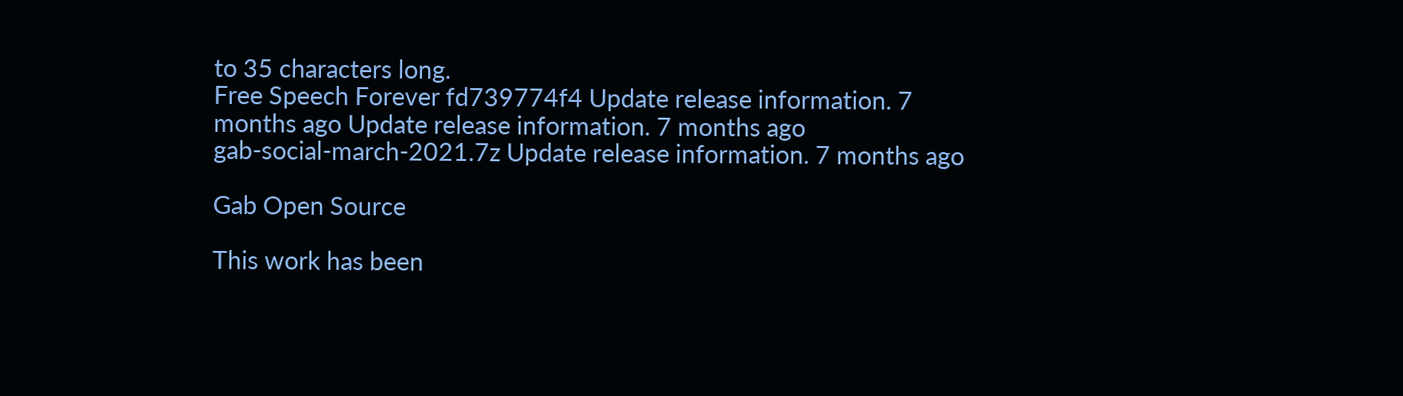to 35 characters long.
Free Speech Forever fd739774f4 Update release information. 7 months ago Update release information. 7 months ago
gab-social-march-2021.7z Update release information. 7 months ago

Gab Open Source

This work has been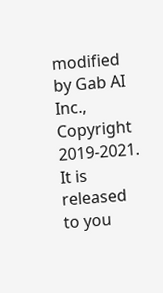modified by Gab AI Inc., Copyright 2019-2021. It is released to you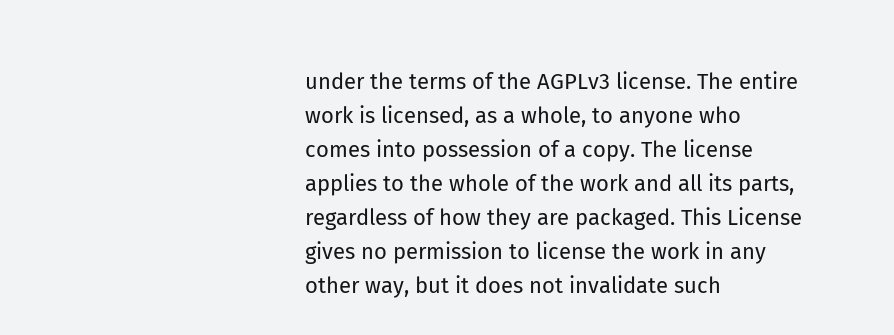under the terms of the AGPLv3 license. The entire work is licensed, as a whole, to anyone who comes into possession of a copy. The license applies to the whole of the work and all its parts, regardless of how they are packaged. This License gives no permission to license the work in any other way, but it does not invalidate such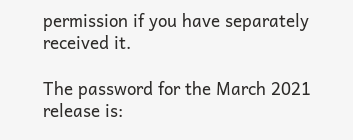permission if you have separately received it.

The password for the March 2021 release is: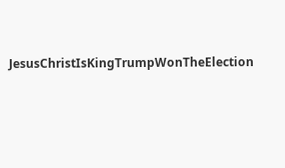JesusChristIsKingTrumpWonTheElection